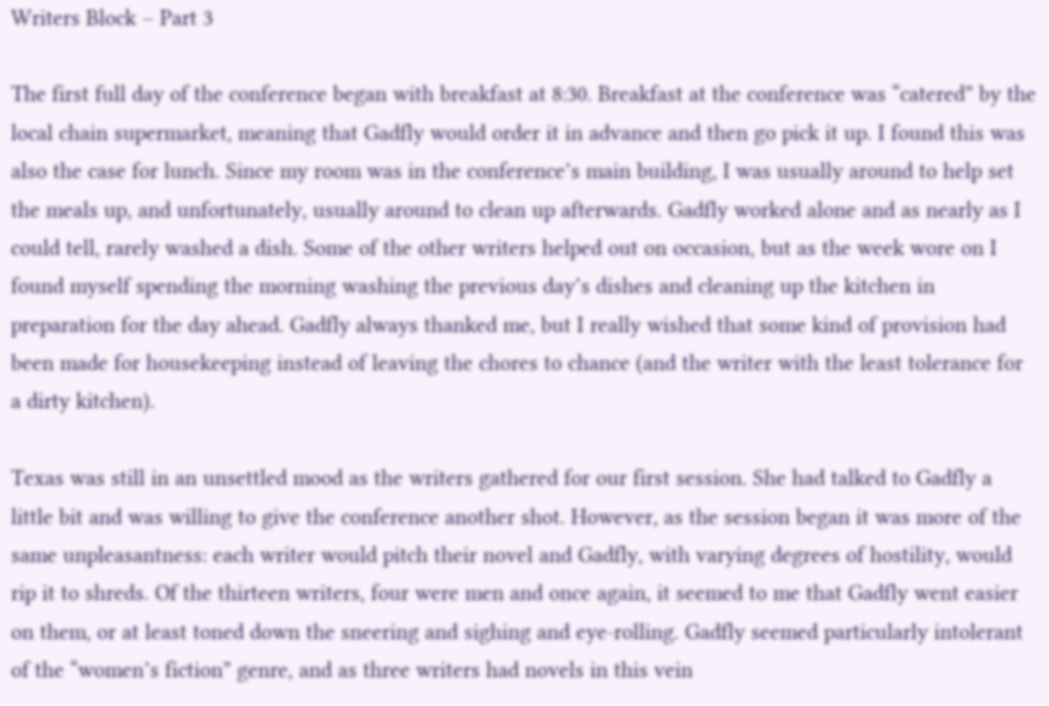Writers Block – Part 3

The first full day of the conference began with breakfast at 8:30. Breakfast at the conference was “catered” by the local chain supermarket, meaning that Gadfly would order it in advance and then go pick it up. I found this was also the case for lunch. Since my room was in the conference’s main building, I was usually around to help set the meals up, and unfortunately, usually around to clean up afterwards. Gadfly worked alone and as nearly as I could tell, rarely washed a dish. Some of the other writers helped out on occasion, but as the week wore on I found myself spending the morning washing the previous day’s dishes and cleaning up the kitchen in preparation for the day ahead. Gadfly always thanked me, but I really wished that some kind of provision had been made for housekeeping instead of leaving the chores to chance (and the writer with the least tolerance for a dirty kitchen).

Texas was still in an unsettled mood as the writers gathered for our first session. She had talked to Gadfly a little bit and was willing to give the conference another shot. However, as the session began it was more of the same unpleasantness: each writer would pitch their novel and Gadfly, with varying degrees of hostility, would rip it to shreds. Of the thirteen writers, four were men and once again, it seemed to me that Gadfly went easier on them, or at least toned down the sneering and sighing and eye-rolling. Gadfly seemed particularly intolerant of the “women’s fiction” genre, and as three writers had novels in this vein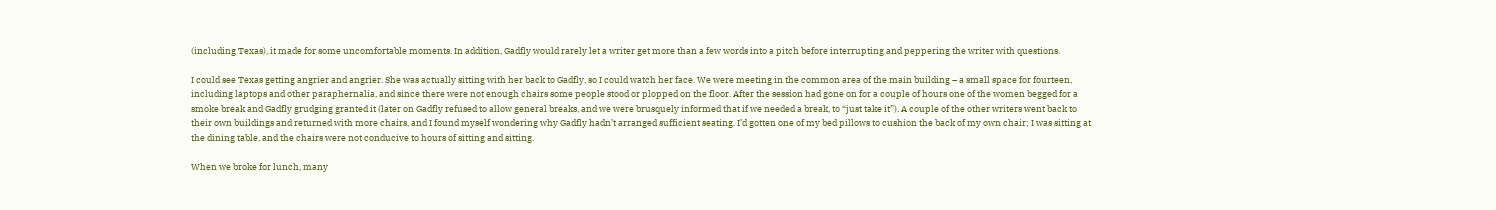(including Texas), it made for some uncomfortable moments. In addition, Gadfly would rarely let a writer get more than a few words into a pitch before interrupting and peppering the writer with questions.

I could see Texas getting angrier and angrier. She was actually sitting with her back to Gadfly, so I could watch her face. We were meeting in the common area of the main building – a small space for fourteen, including laptops and other paraphernalia, and since there were not enough chairs some people stood or plopped on the floor. After the session had gone on for a couple of hours one of the women begged for a smoke break and Gadfly grudging granted it (later on Gadfly refused to allow general breaks, and we were brusquely informed that if we needed a break, to “just take it”). A couple of the other writers went back to their own buildings and returned with more chairs, and I found myself wondering why Gadfly hadn’t arranged sufficient seating. I’d gotten one of my bed pillows to cushion the back of my own chair; I was sitting at the dining table, and the chairs were not conducive to hours of sitting and sitting.

When we broke for lunch, many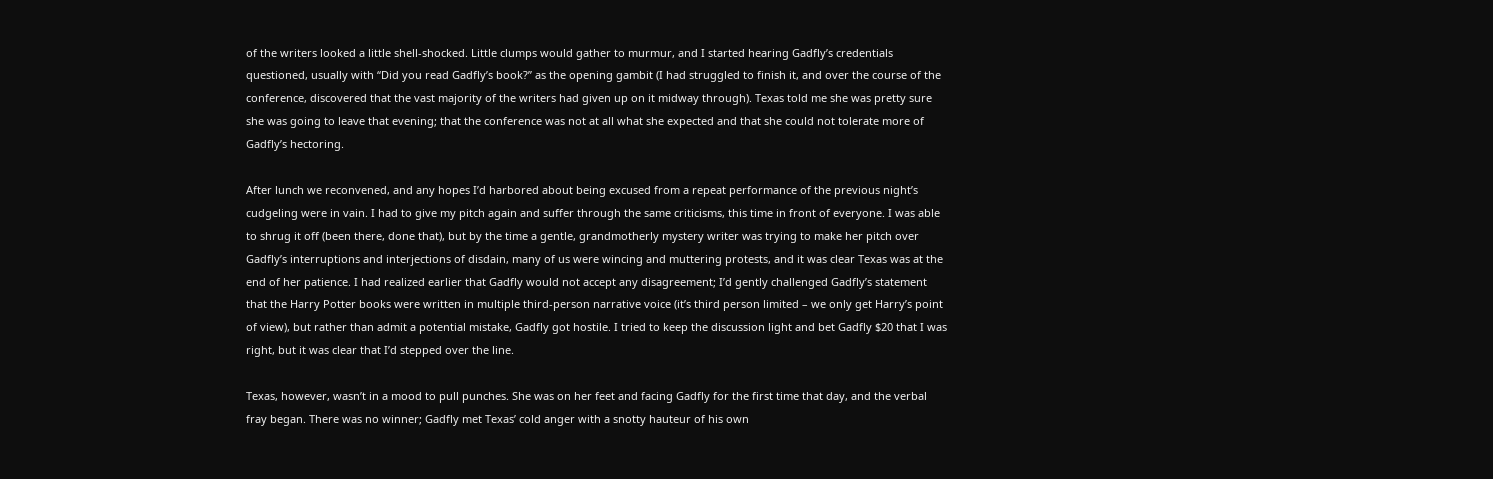of the writers looked a little shell-shocked. Little clumps would gather to murmur, and I started hearing Gadfly’s credentials questioned, usually with “Did you read Gadfly’s book?” as the opening gambit (I had struggled to finish it, and over the course of the conference, discovered that the vast majority of the writers had given up on it midway through). Texas told me she was pretty sure she was going to leave that evening; that the conference was not at all what she expected and that she could not tolerate more of Gadfly’s hectoring.

After lunch we reconvened, and any hopes I’d harbored about being excused from a repeat performance of the previous night’s cudgeling were in vain. I had to give my pitch again and suffer through the same criticisms, this time in front of everyone. I was able to shrug it off (been there, done that), but by the time a gentle, grandmotherly mystery writer was trying to make her pitch over Gadfly’s interruptions and interjections of disdain, many of us were wincing and muttering protests, and it was clear Texas was at the end of her patience. I had realized earlier that Gadfly would not accept any disagreement; I’d gently challenged Gadfly’s statement that the Harry Potter books were written in multiple third-person narrative voice (it’s third person limited – we only get Harry’s point of view), but rather than admit a potential mistake, Gadfly got hostile. I tried to keep the discussion light and bet Gadfly $20 that I was right, but it was clear that I’d stepped over the line.

Texas, however, wasn’t in a mood to pull punches. She was on her feet and facing Gadfly for the first time that day, and the verbal fray began. There was no winner; Gadfly met Texas’ cold anger with a snotty hauteur of his own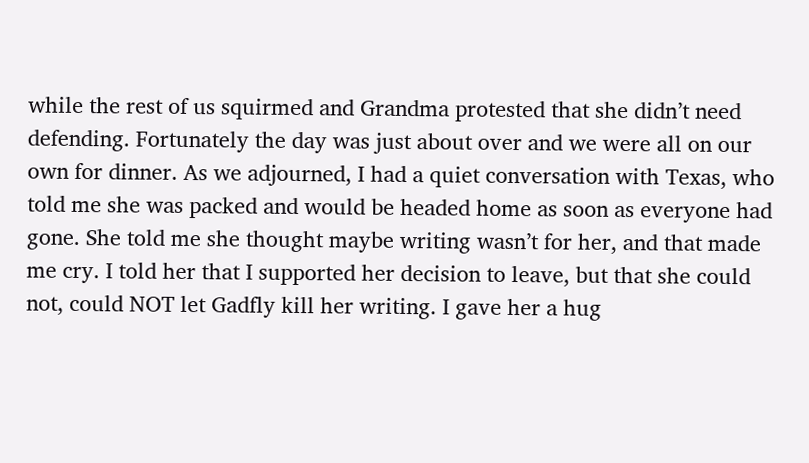while the rest of us squirmed and Grandma protested that she didn’t need defending. Fortunately the day was just about over and we were all on our own for dinner. As we adjourned, I had a quiet conversation with Texas, who told me she was packed and would be headed home as soon as everyone had gone. She told me she thought maybe writing wasn’t for her, and that made me cry. I told her that I supported her decision to leave, but that she could not, could NOT let Gadfly kill her writing. I gave her a hug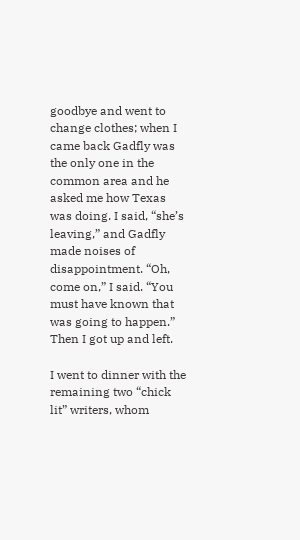goodbye and went to change clothes; when I came back Gadfly was the only one in the common area and he asked me how Texas was doing. I said, “she’s leaving,” and Gadfly made noises of disappointment. “Oh, come on,” I said. “You must have known that was going to happen.” Then I got up and left.

I went to dinner with the remaining two “chick lit” writers, whom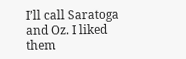I’ll call Saratoga and Oz. I liked them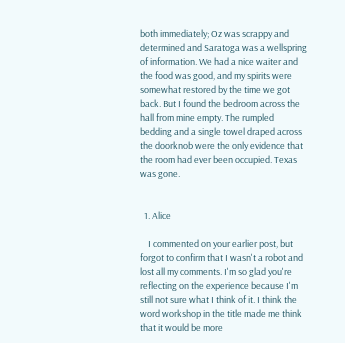both immediately; Oz was scrappy and determined and Saratoga was a wellspring of information. We had a nice waiter and the food was good, and my spirits were somewhat restored by the time we got back. But I found the bedroom across the hall from mine empty. The rumpled bedding and a single towel draped across the doorknob were the only evidence that the room had ever been occupied. Texas was gone.


  1. Alice

    I commented on your earlier post, but forgot to confirm that I wasn't a robot and lost all my comments. I'm so glad you're reflecting on the experience because I'm still not sure what I think of it. I think the word workshop in the title made me think that it would be more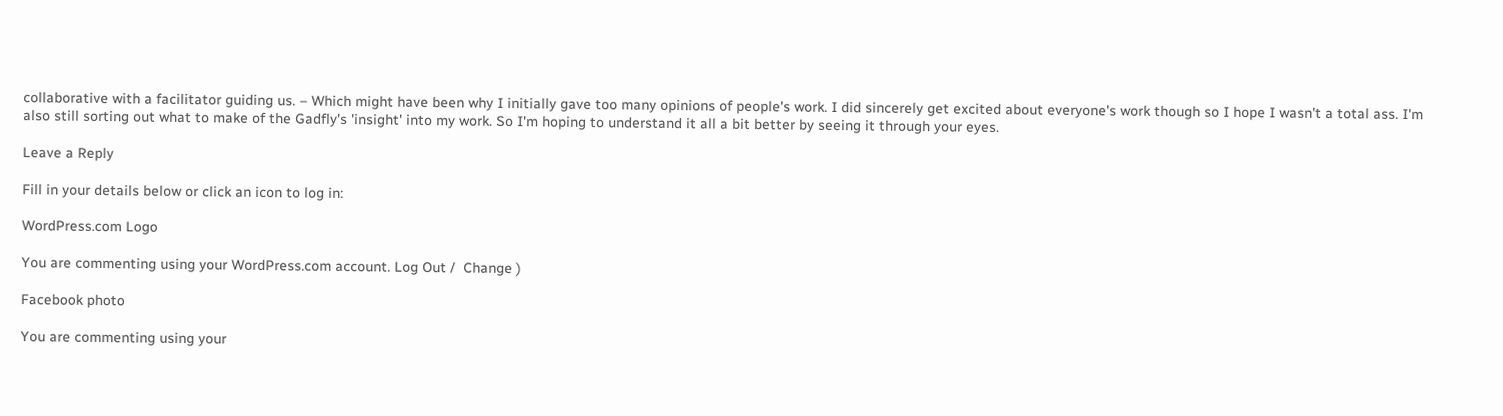collaborative with a facilitator guiding us. – Which might have been why I initially gave too many opinions of people's work. I did sincerely get excited about everyone's work though so I hope I wasn't a total ass. I'm also still sorting out what to make of the Gadfly's 'insight' into my work. So I'm hoping to understand it all a bit better by seeing it through your eyes.

Leave a Reply

Fill in your details below or click an icon to log in:

WordPress.com Logo

You are commenting using your WordPress.com account. Log Out /  Change )

Facebook photo

You are commenting using your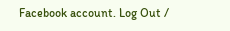Facebook account. Log Out /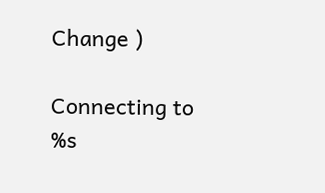Change )

Connecting to %s